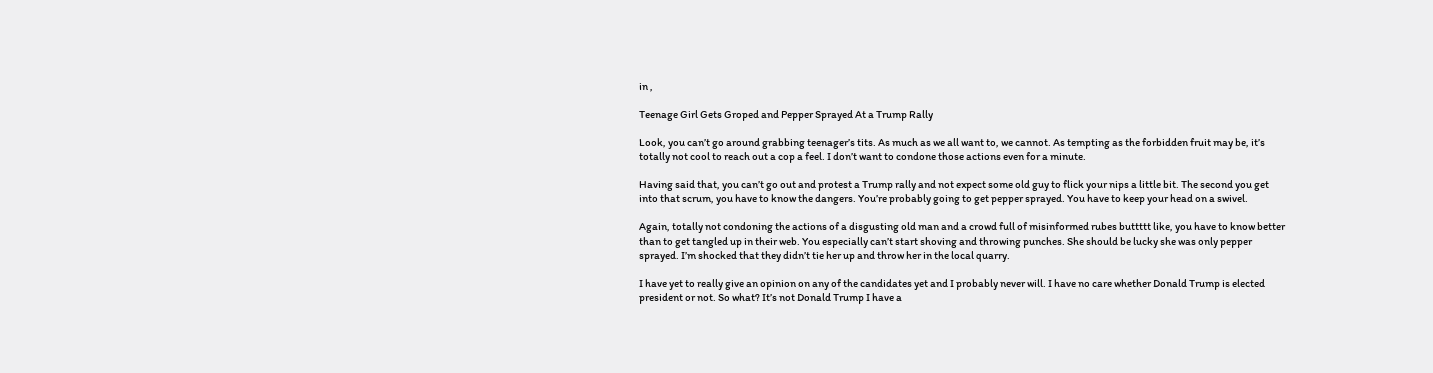in ,

Teenage Girl Gets Groped and Pepper Sprayed At a Trump Rally

Look, you can’t go around grabbing teenager’s tits. As much as we all want to, we cannot. As tempting as the forbidden fruit may be, it’s totally not cool to reach out a cop a feel. I don’t want to condone those actions even for a minute.

Having said that, you can’t go out and protest a Trump rally and not expect some old guy to flick your nips a little bit. The second you get into that scrum, you have to know the dangers. You’re probably going to get pepper sprayed. You have to keep your head on a swivel.

Again, totally not condoning the actions of a disgusting old man and a crowd full of misinformed rubes buttttt like, you have to know better than to get tangled up in their web. You especially can’t start shoving and throwing punches. She should be lucky she was only pepper sprayed. I’m shocked that they didn’t tie her up and throw her in the local quarry.

I have yet to really give an opinion on any of the candidates yet and I probably never will. I have no care whether Donald Trump is elected president or not. So what? It’s not Donald Trump I have a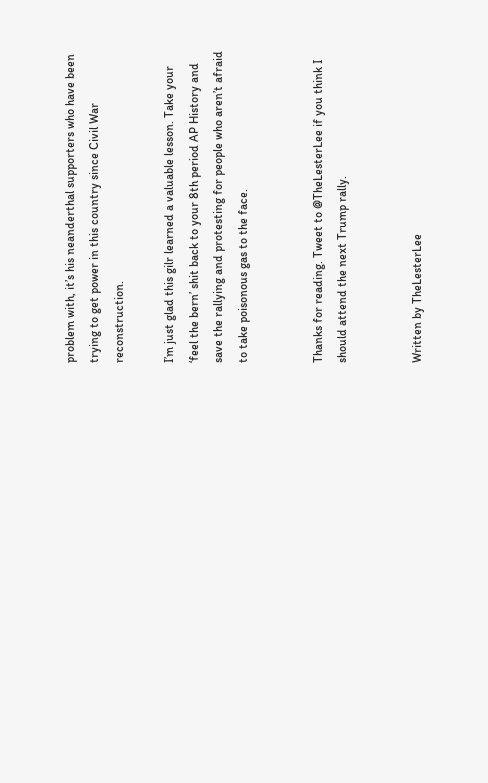problem with, it’s his neanderthal supporters who have been trying to get power in this country since Civil War reconstruction.

I’m just glad this gilr learned a valuable lesson. Take your ‘feel the bern’ shit back to your 8th period AP History and save the rallying and protesting for people who aren’t afraid to take poisonous gas to the face.


Thanks for reading. Tweet to @TheLesterLee if you think I should attend the next Trump rally.


Written by TheLesterLee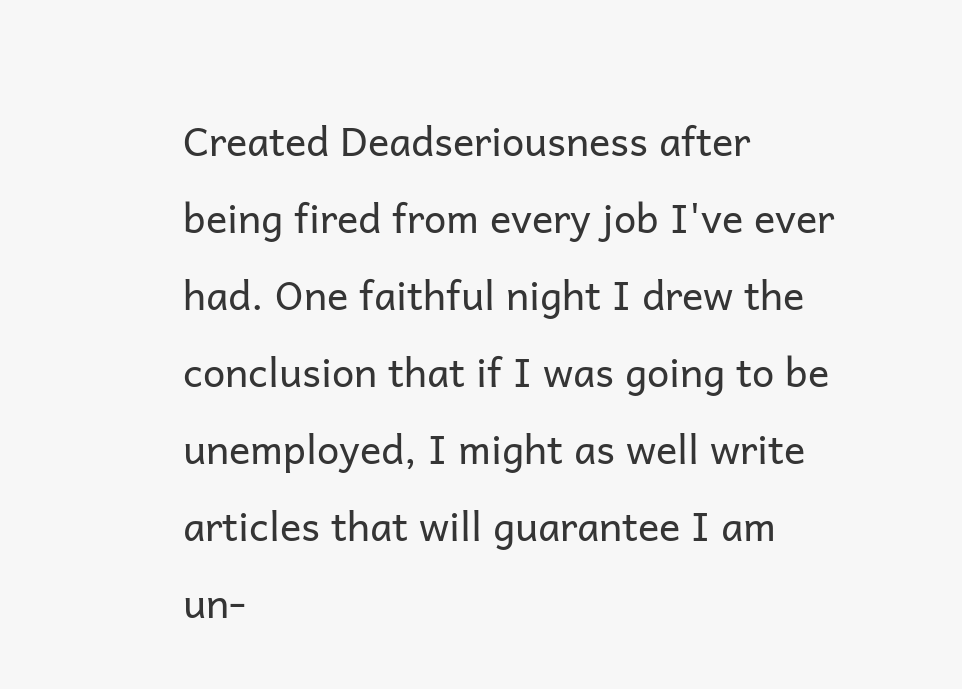Created Deadseriousness after being fired from every job I've ever had. One faithful night I drew the conclusion that if I was going to be unemployed, I might as well write articles that will guarantee I am un-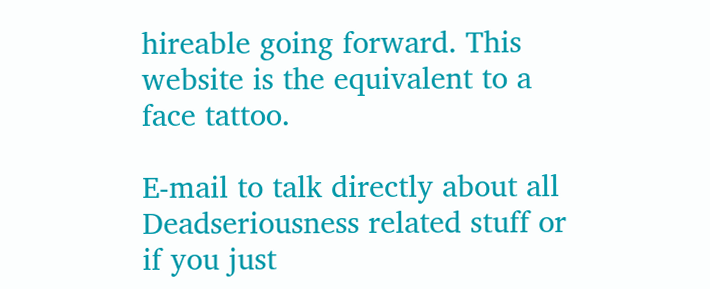hireable going forward. This website is the equivalent to a face tattoo.

E-mail to talk directly about all Deadseriousness related stuff or if you just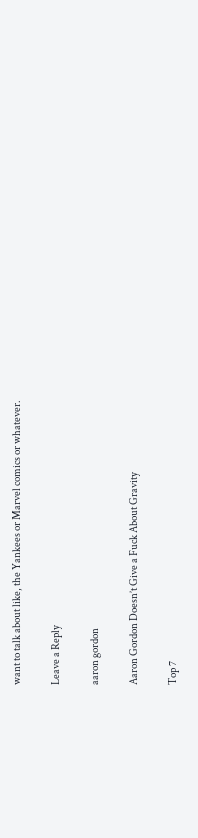want to talk about like, the Yankees or Marvel comics or whatever.

Leave a Reply

aaron gordon

Aaron Gordon Doesn’t Give a Fuck About Gravity

Top 7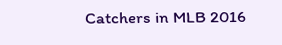Catchers in MLB 2016